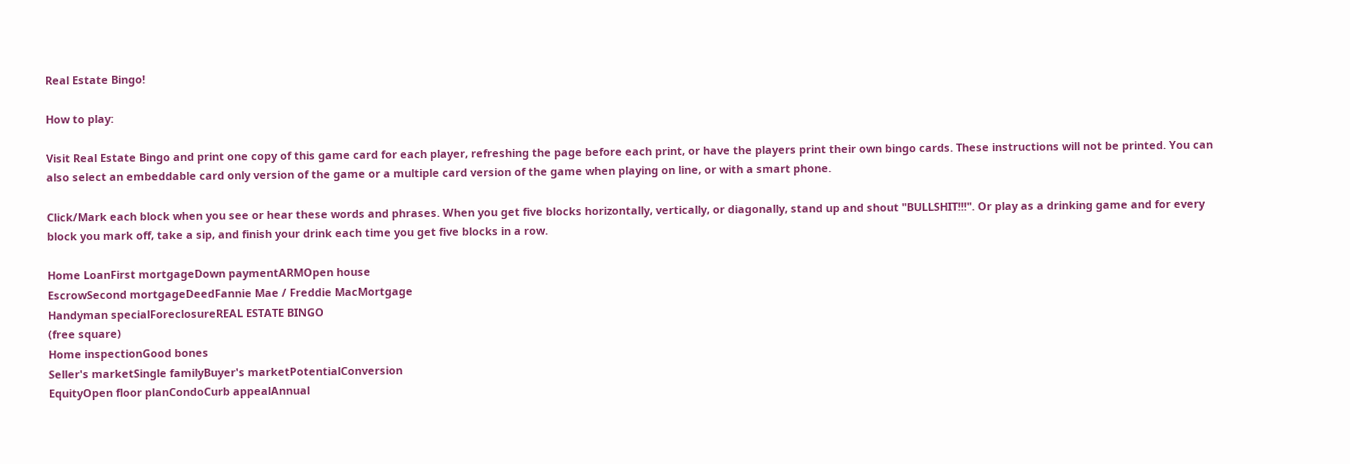Real Estate Bingo!

How to play:

Visit Real Estate Bingo and print one copy of this game card for each player, refreshing the page before each print, or have the players print their own bingo cards. These instructions will not be printed. You can also select an embeddable card only version of the game or a multiple card version of the game when playing on line, or with a smart phone.

Click/Mark each block when you see or hear these words and phrases. When you get five blocks horizontally, vertically, or diagonally, stand up and shout "BULLSHIT!!!". Or play as a drinking game and for every block you mark off, take a sip, and finish your drink each time you get five blocks in a row.

Home LoanFirst mortgageDown paymentARMOpen house
EscrowSecond mortgageDeedFannie Mae / Freddie MacMortgage
Handyman specialForeclosureREAL ESTATE BINGO
(free square)
Home inspectionGood bones
Seller's marketSingle familyBuyer's marketPotentialConversion
EquityOpen floor planCondoCurb appealAnnual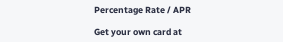Percentage Rate / APR

Get your own card at